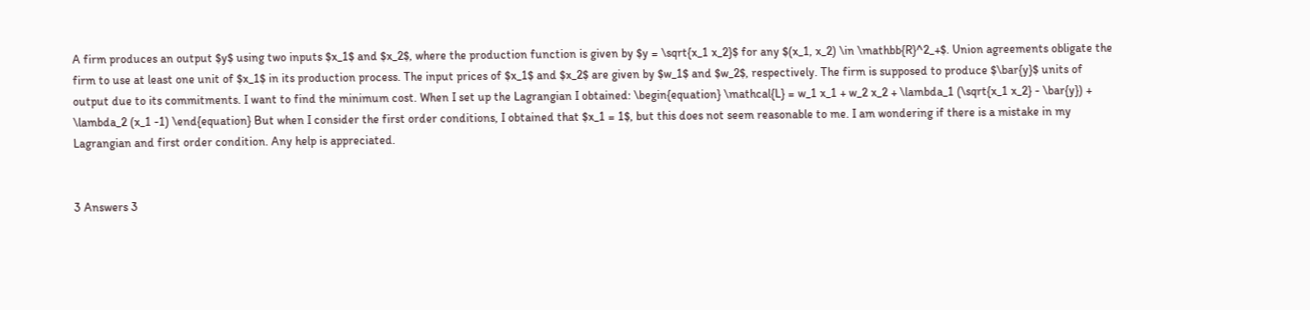A firm produces an output $y$ using two inputs $x_1$ and $x_2$, where the production function is given by $y = \sqrt{x_1 x_2}$ for any $(x_1, x_2) \in \mathbb{R}^2_+$. Union agreements obligate the firm to use at least one unit of $x_1$ in its production process. The input prices of $x_1$ and $x_2$ are given by $w_1$ and $w_2$, respectively. The firm is supposed to produce $\bar{y}$ units of output due to its commitments. I want to find the minimum cost. When I set up the Lagrangian I obtained: \begin{equation} \mathcal{L} = w_1 x_1 + w_2 x_2 + \lambda_1 (\sqrt{x_1 x_2} - \bar{y}) + \lambda_2 (x_1 -1) \end{equation} But when I consider the first order conditions, I obtained that $x_1 = 1$, but this does not seem reasonable to me. I am wondering if there is a mistake in my Lagrangian and first order condition. Any help is appreciated.


3 Answers 3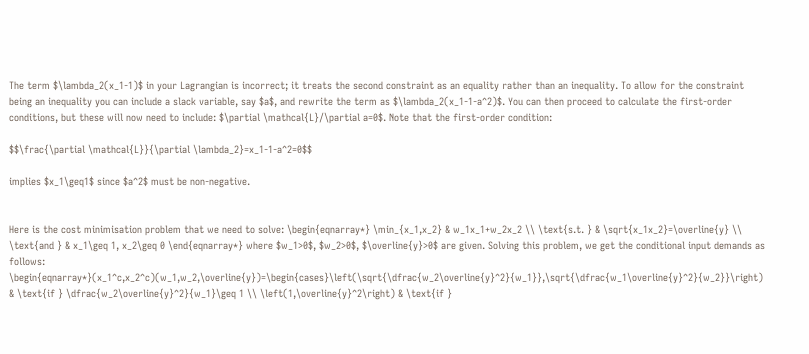The term $\lambda_2(x_1-1)$ in your Lagrangian is incorrect; it treats the second constraint as an equality rather than an inequality. To allow for the constraint being an inequality you can include a slack variable, say $a$, and rewrite the term as $\lambda_2(x_1-1-a^2)$. You can then proceed to calculate the first-order conditions, but these will now need to include: $\partial \mathcal{L}/\partial a=0$. Note that the first-order condition:

$$\frac{\partial \mathcal{L}}{\partial \lambda_2}=x_1-1-a^2=0$$

implies $x_1\geq1$ since $a^2$ must be non-negative.


Here is the cost minimisation problem that we need to solve: \begin{eqnarray*} \min_{x_1,x_2} & w_1x_1+w_2x_2 \\ \text{s.t. } & \sqrt{x_1x_2}=\overline{y} \\ \text{and } & x_1\geq 1, x_2\geq 0 \end{eqnarray*} where $w_1>0$, $w_2>0$, $\overline{y}>0$ are given. Solving this problem, we get the conditional input demands as follows: \begin{eqnarray*}(x_1^c,x_2^c)(w_1,w_2,\overline{y})=\begin{cases}\left(\sqrt{\dfrac{w_2\overline{y}^2}{w_1}},\sqrt{\dfrac{w_1\overline{y}^2}{w_2}}\right) & \text{if } \dfrac{w_2\overline{y}^2}{w_1}\geq 1 \\ \left(1,\overline{y}^2\right) & \text{if }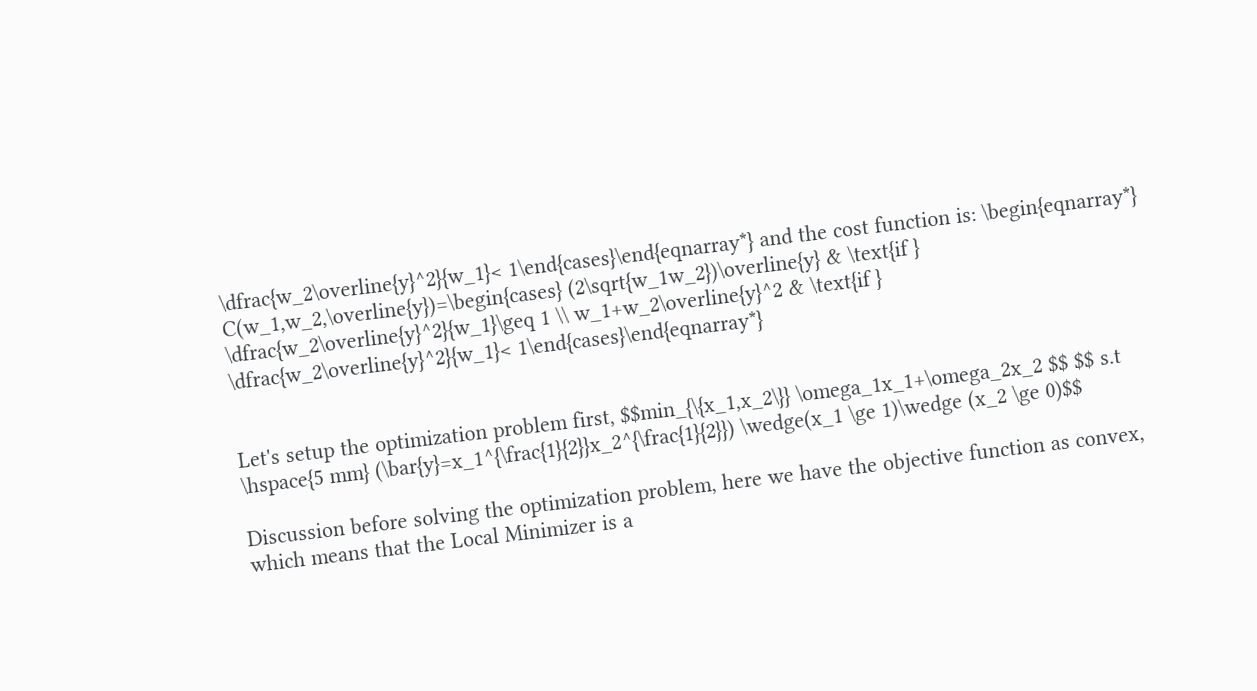\dfrac{w_2\overline{y}^2}{w_1}< 1\end{cases}\end{eqnarray*} and the cost function is: \begin{eqnarray*} C(w_1,w_2,\overline{y})=\begin{cases} (2\sqrt{w_1w_2})\overline{y} & \text{if } \dfrac{w_2\overline{y}^2}{w_1}\geq 1 \\ w_1+w_2\overline{y}^2 & \text{if } \dfrac{w_2\overline{y}^2}{w_1}< 1\end{cases}\end{eqnarray*}


Let's setup the optimization problem first, $$min_{\{x_1,x_2\}} \omega_1x_1+\omega_2x_2 $$ $$ s.t \hspace{5 mm} (\bar{y}=x_1^{\frac{1}{2}}x_2^{\frac{1}{2}}) \wedge(x_1 \ge 1)\wedge (x_2 \ge 0)$$

Discussion before solving the optimization problem, here we have the objective function as convex, which means that the Local Minimizer is a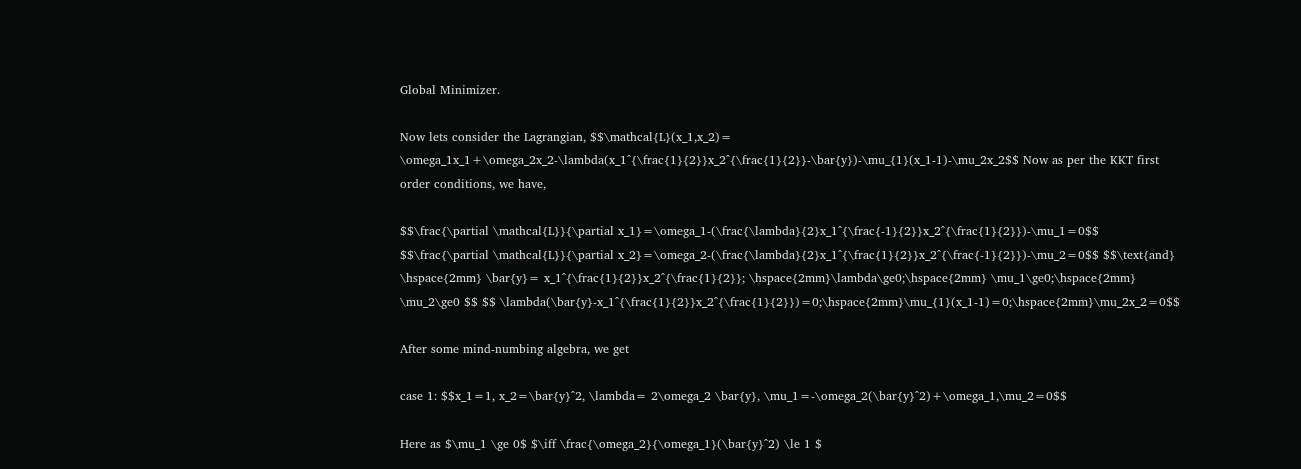Global Minimizer.

Now lets consider the Lagrangian, $$\mathcal{L}(x_1,x_2)= \omega_1x_1+\omega_2x_2-\lambda(x_1^{\frac{1}{2}}x_2^{\frac{1}{2}}-\bar{y})-\mu_{1}(x_1-1)-\mu_2x_2$$ Now as per the KKT first order conditions, we have,

$$\frac{\partial \mathcal{L}}{\partial x_1}=\omega_1-(\frac{\lambda}{2}x_1^{\frac{-1}{2}}x_2^{\frac{1}{2}})-\mu_1=0$$ $$\frac{\partial \mathcal{L}}{\partial x_2}=\omega_2-(\frac{\lambda}{2}x_1^{\frac{1}{2}}x_2^{\frac{-1}{2}})-\mu_2=0$$ $$\text{and} \hspace{2mm} \bar{y}= x_1^{\frac{1}{2}}x_2^{\frac{1}{2}}; \hspace{2mm}\lambda\ge0;\hspace{2mm} \mu_1\ge0;\hspace{2mm} \mu_2\ge0 $$ $$ \lambda(\bar{y}-x_1^{\frac{1}{2}}x_2^{\frac{1}{2}})=0;\hspace{2mm}\mu_{1}(x_1-1)=0;\hspace{2mm}\mu_2x_2=0$$

After some mind-numbing algebra, we get

case 1: $$x_1=1, x_2=\bar{y}^2, \lambda= 2\omega_2 \bar{y}, \mu_1=-\omega_2(\bar{y}^2)+\omega_1,\mu_2=0$$

Here as $\mu_1 \ge 0$ $\iff \frac{\omega_2}{\omega_1}(\bar{y}^2) \le 1 $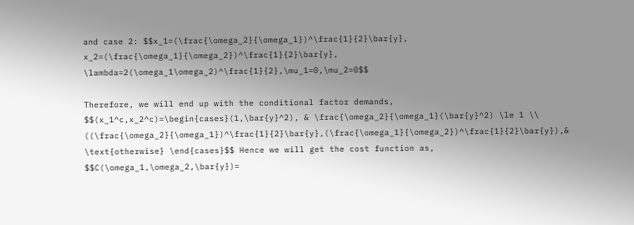and case 2: $$x_1=(\frac{\omega_2}{\omega_1})^\frac{1}{2}\bar{y}, x_2=(\frac{\omega_1}{\omega_2})^\frac{1}{2}\bar{y}, \lambda=2(\omega_1\omega_2)^\frac{1}{2},\mu_1=0,\mu_2=0$$

Therefore, we will end up with the conditional factor demands, $$(x_1^c,x_2^c)=\begin{cases}(1,\bar{y}^2), & \frac{\omega_2}{\omega_1}(\bar{y}^2) \le 1 \\ ((\frac{\omega_2}{\omega_1})^\frac{1}{2}\bar{y},(\frac{\omega_1}{\omega_2})^\frac{1}{2}\bar{y}),& \text{otherwise} \end{cases}$$ Hence we will get the cost function as, $$C(\omega_1,\omega_2,\bar{y})=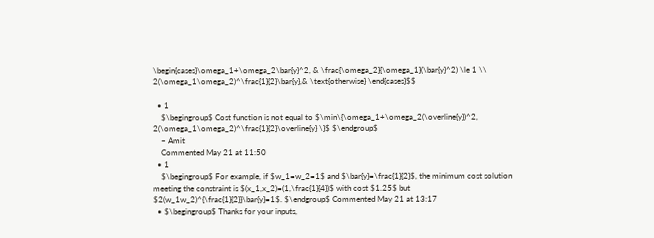\begin{cases}\omega_1+\omega_2\bar{y}^2, & \frac{\omega_2}{\omega_1}(\bar{y}^2) \le 1 \\ 2(\omega_1\omega_2)^\frac{1}{2}\bar{y},& \text{otherwise} \end{cases}$$

  • 1
    $\begingroup$ Cost function is not equal to $\min\{\omega_1+\omega_2(\overline{y})^2, 2(\omega_1\omega_2)^\frac{1}{2}\overline{y} \}$ $\endgroup$
    – Amit
    Commented May 21 at 11:50
  • 1
    $\begingroup$ For example, if $w_1=w_2=1$ and $\bar{y}=\frac{1}{2}$, the minimum cost solution meeting the constraint is $(x_1,x_2)=(1,\frac{1}{4})$ with cost $1.25$ but $2(w_1w_2)^{\frac{1}{2}}\bar{y}=1$. $\endgroup$ Commented May 21 at 13:17
  • $\begingroup$ Thanks for your inputs,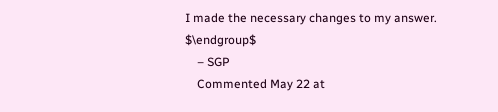I made the necessary changes to my answer. $\endgroup$
    – SGP
    Commented May 22 at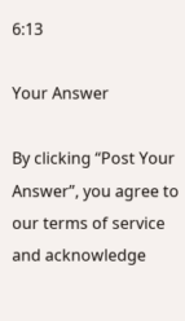6:13

Your Answer

By clicking “Post Your Answer”, you agree to our terms of service and acknowledge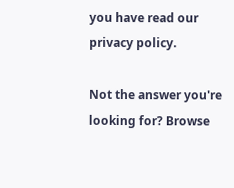you have read our privacy policy.

Not the answer you're looking for? Browse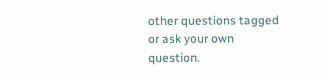other questions tagged or ask your own question.